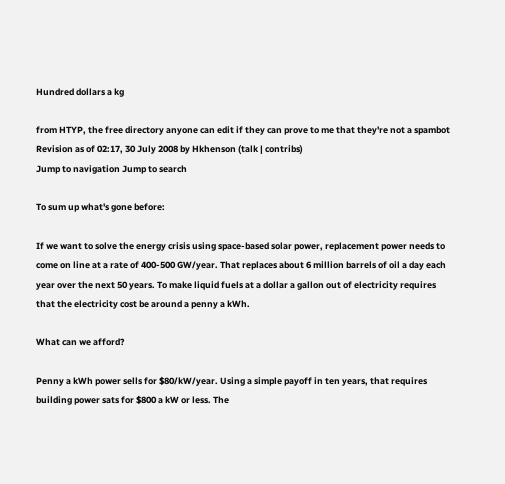Hundred dollars a kg

from HTYP, the free directory anyone can edit if they can prove to me that they're not a spambot
Revision as of 02:17, 30 July 2008 by Hkhenson (talk | contribs)
Jump to navigation Jump to search

To sum up what's gone before:

If we want to solve the energy crisis using space-based solar power, replacement power needs to come on line at a rate of 400-500 GW/year. That replaces about 6 million barrels of oil a day each year over the next 50 years. To make liquid fuels at a dollar a gallon out of electricity requires that the electricity cost be around a penny a kWh.

What can we afford?

Penny a kWh power sells for $80/kW/year. Using a simple payoff in ten years, that requires building power sats for $800 a kW or less. The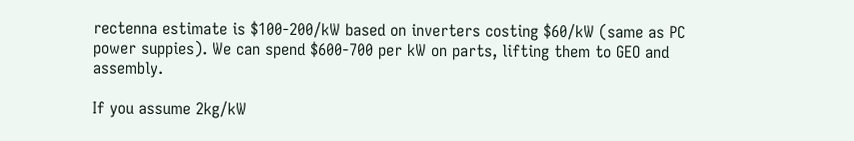rectenna estimate is $100-200/kW based on inverters costing $60/kW (same as PC power suppies). We can spend $600-700 per kW on parts, lifting them to GEO and assembly.

If you assume 2kg/kW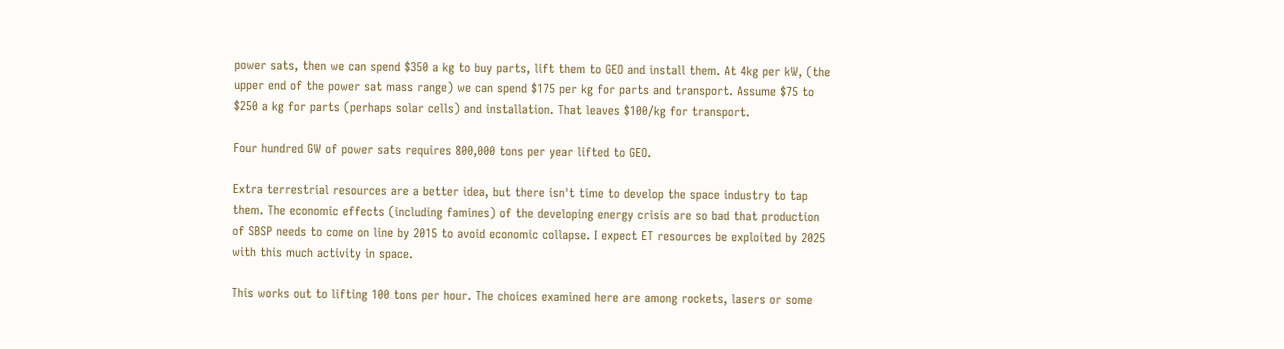power sats, then we can spend $350 a kg to buy parts, lift them to GEO and install them. At 4kg per kW, (the upper end of the power sat mass range) we can spend $175 per kg for parts and transport. Assume $75 to $250 a kg for parts (perhaps solar cells) and installation. That leaves $100/kg for transport.

Four hundred GW of power sats requires 800,000 tons per year lifted to GEO.

Extra terrestrial resources are a better idea, but there isn't time to develop the space industry to tap them. The economic effects (including famines) of the developing energy crisis are so bad that production of SBSP needs to come on line by 2015 to avoid economic collapse. I expect ET resources be exploited by 2025 with this much activity in space.

This works out to lifting 100 tons per hour. The choices examined here are among rockets, lasers or some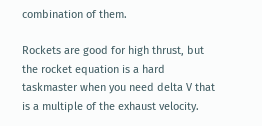combination of them.

Rockets are good for high thrust, but the rocket equation is a hard taskmaster when you need delta V that is a multiple of the exhaust velocity.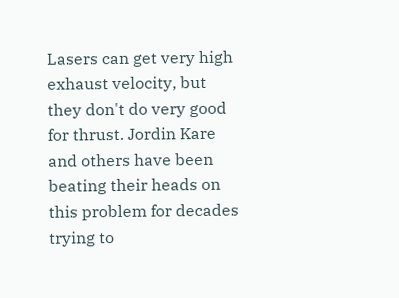Lasers can get very high exhaust velocity, but they don't do very good for thrust. Jordin Kare and others have been beating their heads on this problem for decades trying to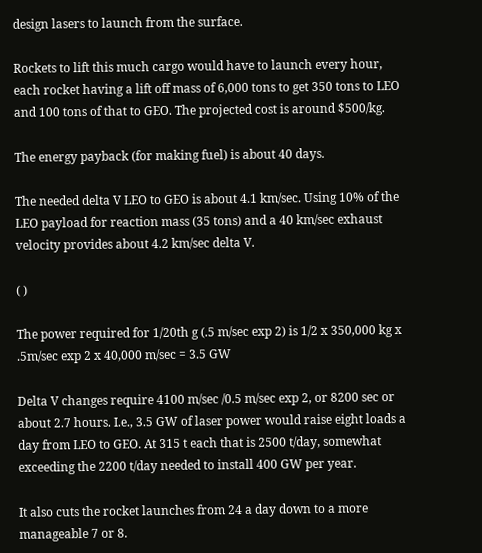design lasers to launch from the surface.

Rockets to lift this much cargo would have to launch every hour, each rocket having a lift off mass of 6,000 tons to get 350 tons to LEO and 100 tons of that to GEO. The projected cost is around $500/kg.

The energy payback (for making fuel) is about 40 days.

The needed delta V LEO to GEO is about 4.1 km/sec. Using 10% of the LEO payload for reaction mass (35 tons) and a 40 km/sec exhaust velocity provides about 4.2 km/sec delta V.

( )

The power required for 1/20th g (.5 m/sec exp 2) is 1/2 x 350,000 kg x .5m/sec exp 2 x 40,000 m/sec = 3.5 GW

Delta V changes require 4100 m/sec /0.5 m/sec exp 2, or 8200 sec or about 2.7 hours. I.e., 3.5 GW of laser power would raise eight loads a day from LEO to GEO. At 315 t each that is 2500 t/day, somewhat exceeding the 2200 t/day needed to install 400 GW per year.

It also cuts the rocket launches from 24 a day down to a more manageable 7 or 8.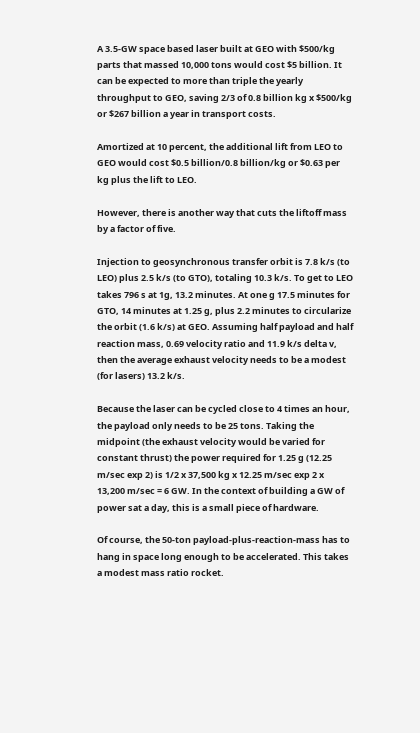A 3.5-GW space based laser built at GEO with $500/kg parts that massed 10,000 tons would cost $5 billion. It can be expected to more than triple the yearly throughput to GEO, saving 2/3 of 0.8 billion kg x $500/kg or $267 billion a year in transport costs.

Amortized at 10 percent, the additional lift from LEO to GEO would cost $0.5 billion/0.8 billion/kg or $0.63 per kg plus the lift to LEO.

However, there is another way that cuts the liftoff mass by a factor of five.

Injection to geosynchronous transfer orbit is 7.8 k/s (to LEO) plus 2.5 k/s (to GTO), totaling 10.3 k/s. To get to LEO takes 796 s at 1g, 13.2 minutes. At one g 17.5 minutes for GTO, 14 minutes at 1.25 g, plus 2.2 minutes to circularize the orbit (1.6 k/s) at GEO. Assuming half payload and half reaction mass, 0.69 velocity ratio and 11.9 k/s delta v, then the average exhaust velocity needs to be a modest (for lasers) 13.2 k/s.

Because the laser can be cycled close to 4 times an hour, the payload only needs to be 25 tons. Taking the midpoint (the exhaust velocity would be varied for constant thrust) the power required for 1.25 g (12.25 m/sec exp 2) is 1/2 x 37,500 kg x 12.25 m/sec exp 2 x 13,200 m/sec = 6 GW. In the context of building a GW of power sat a day, this is a small piece of hardware.

Of course, the 50-ton payload-plus-reaction-mass has to hang in space long enough to be accelerated. This takes a modest mass ratio rocket.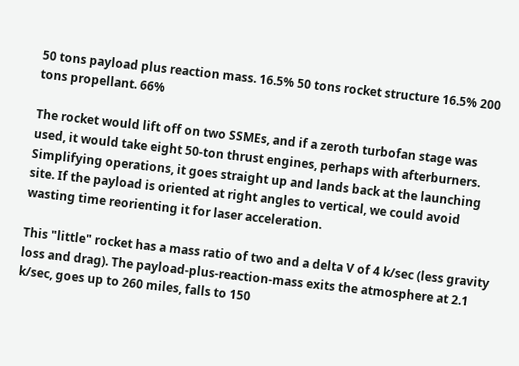50 tons payload plus reaction mass. 16.5% 50 tons rocket structure 16.5% 200 tons propellant. 66%

The rocket would lift off on two SSMEs, and if a zeroth turbofan stage was used, it would take eight 50-ton thrust engines, perhaps with afterburners. Simplifying operations, it goes straight up and lands back at the launching site. If the payload is oriented at right angles to vertical, we could avoid wasting time reorienting it for laser acceleration.

This "little" rocket has a mass ratio of two and a delta V of 4 k/sec (less gravity loss and drag). The payload-plus-reaction-mass exits the atmosphere at 2.1 k/sec, goes up to 260 miles, falls to 150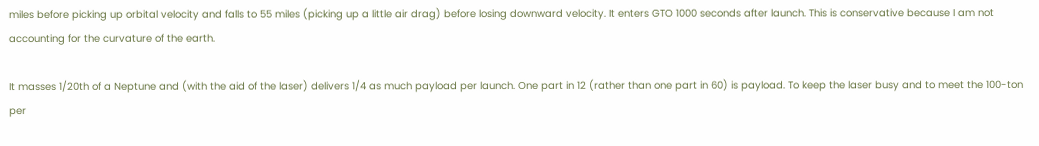miles before picking up orbital velocity and falls to 55 miles (picking up a little air drag) before losing downward velocity. It enters GTO 1000 seconds after launch. This is conservative because I am not accounting for the curvature of the earth.

It masses 1/20th of a Neptune and (with the aid of the laser) delivers 1/4 as much payload per launch. One part in 12 (rather than one part in 60) is payload. To keep the laser busy and to meet the 100-ton per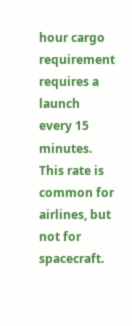hour cargo requirement requires a launch every 15 minutes. This rate is common for airlines, but not for spacecraft.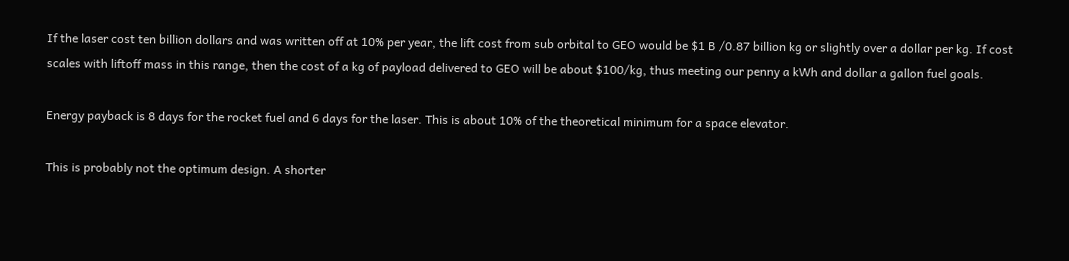If the laser cost ten billion dollars and was written off at 10% per year, the lift cost from sub orbital to GEO would be $1 B /0.87 billion kg or slightly over a dollar per kg. If cost scales with liftoff mass in this range, then the cost of a kg of payload delivered to GEO will be about $100/kg, thus meeting our penny a kWh and dollar a gallon fuel goals.

Energy payback is 8 days for the rocket fuel and 6 days for the laser. This is about 10% of the theoretical minimum for a space elevator.

This is probably not the optimum design. A shorter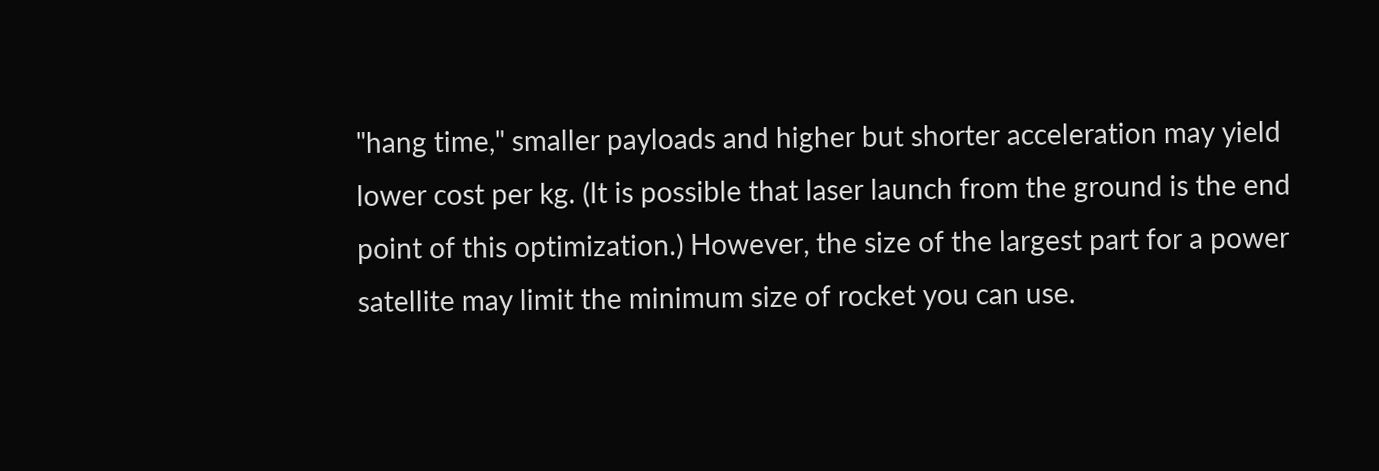"hang time," smaller payloads and higher but shorter acceleration may yield lower cost per kg. (It is possible that laser launch from the ground is the end point of this optimization.) However, the size of the largest part for a power satellite may limit the minimum size of rocket you can use.